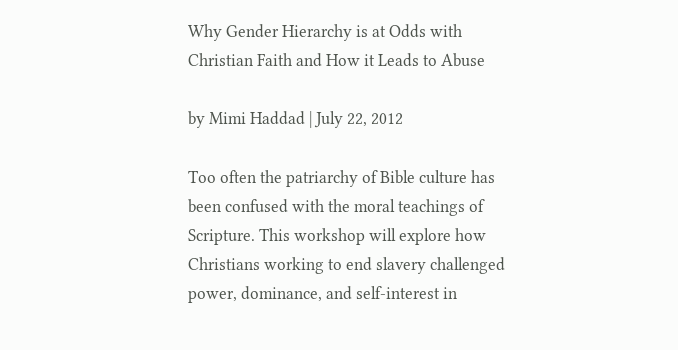Why Gender Hierarchy is at Odds with Christian Faith and How it Leads to Abuse

by Mimi Haddad | July 22, 2012

Too often the patriarchy of Bible culture has been confused with the moral teachings of Scripture. This workshop will explore how Christians working to end slavery challenged power, dominance, and self-interest in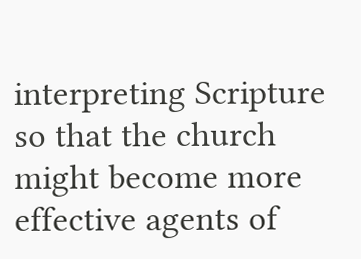interpreting Scripture so that the church might become more effective agents of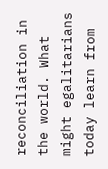reconciliation in the world. What might egalitarians today learn from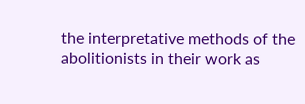the interpretative methods of the abolitionists in their work as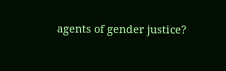agents of gender justice?